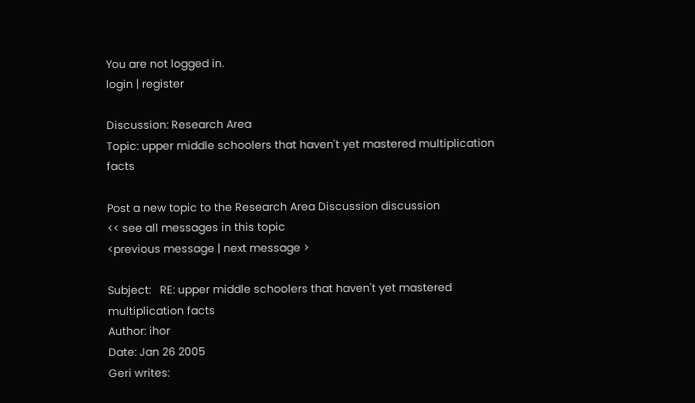You are not logged in.
login | register

Discussion: Research Area
Topic: upper middle schoolers that haven't yet mastered multiplication facts

Post a new topic to the Research Area Discussion discussion
<< see all messages in this topic
<previous message | next message >

Subject:   RE: upper middle schoolers that haven't yet mastered multiplication facts
Author: ihor
Date: Jan 26 2005
Geri writes: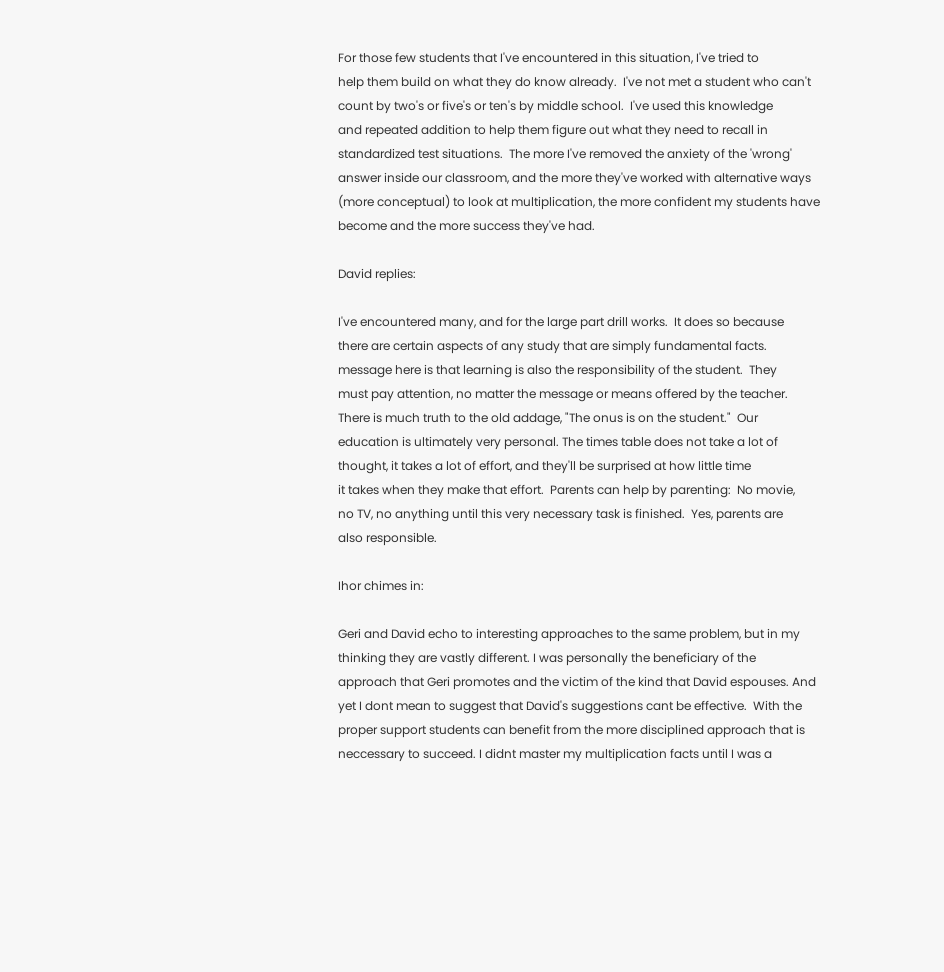For those few students that I've encountered in this situation, I've tried to
help them build on what they do know already.  I've not met a student who can't
count by two's or five's or ten's by middle school.  I've used this knowledge
and repeated addition to help them figure out what they need to recall in
standardized test situations.  The more I've removed the anxiety of the 'wrong'
answer inside our classroom, and the more they've worked with alternative ways
(more conceptual) to look at multiplication, the more confident my students have
become and the more success they've had.

David replies:

I've encountered many, and for the large part drill works.  It does so because
there are certain aspects of any study that are simply fundamental facts.
message here is that learning is also the responsibility of the student.  They
must pay attention, no matter the message or means offered by the teacher.
There is much truth to the old addage, "The onus is on the student."  Our
education is ultimately very personal. The times table does not take a lot of
thought, it takes a lot of effort, and they'll be surprised at how little time
it takes when they make that effort.  Parents can help by parenting:  No movie,
no TV, no anything until this very necessary task is finished.  Yes, parents are
also responsible.

Ihor chimes in:

Geri and David echo to interesting approaches to the same problem, but in my
thinking they are vastly different. I was personally the beneficiary of the
approach that Geri promotes and the victim of the kind that David espouses. And
yet I dont mean to suggest that David's suggestions cant be effective.  With the
proper support students can benefit from the more disciplined approach that is
neccessary to succeed. I didnt master my multiplication facts until I was a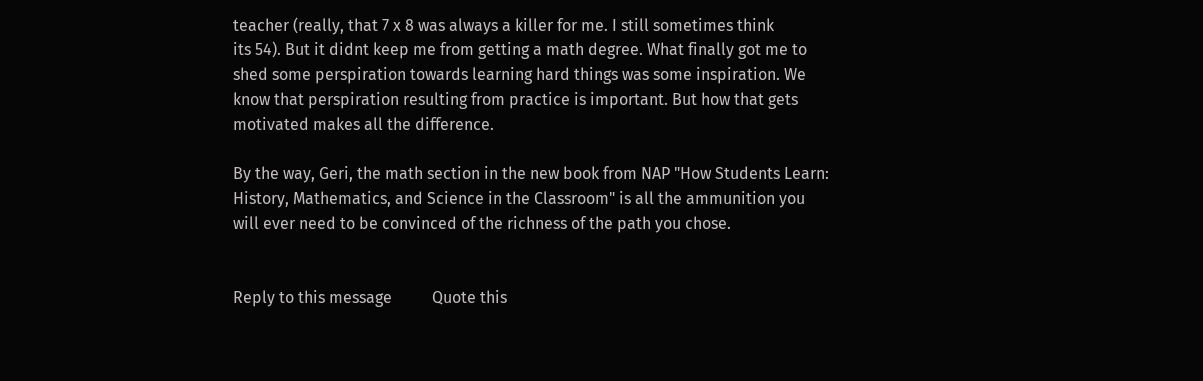teacher (really, that 7 x 8 was always a killer for me. I still sometimes think
its 54). But it didnt keep me from getting a math degree. What finally got me to
shed some perspiration towards learning hard things was some inspiration. We
know that perspiration resulting from practice is important. But how that gets
motivated makes all the difference.

By the way, Geri, the math section in the new book from NAP "How Students Learn:
History, Mathematics, and Science in the Classroom" is all the ammunition you
will ever need to be convinced of the richness of the path you chose.


Reply to this message          Quote this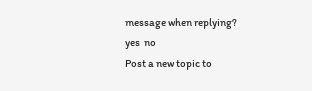message when replying?
yes  no
Post a new topic to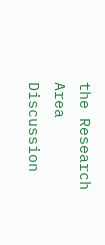the Research Area Discussion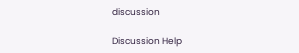discussion

Discussion Help